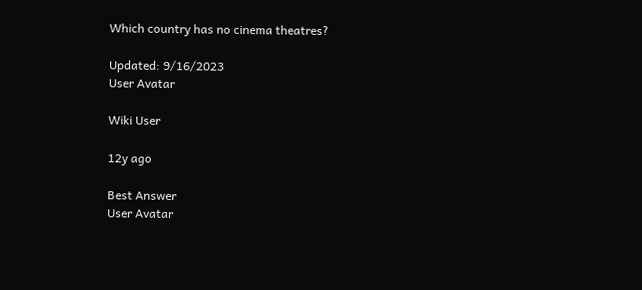Which country has no cinema theatres?

Updated: 9/16/2023
User Avatar

Wiki User

12y ago

Best Answer
User Avatar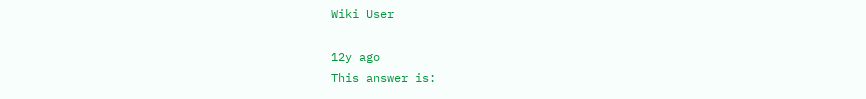Wiki User

12y ago
This answer is: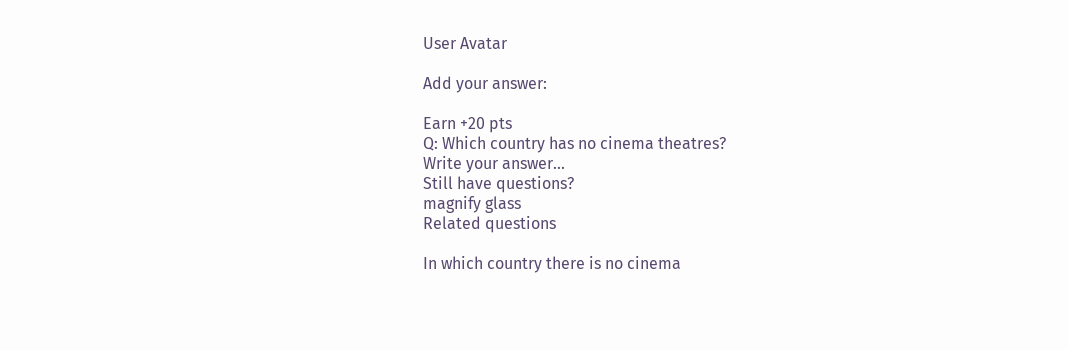User Avatar

Add your answer:

Earn +20 pts
Q: Which country has no cinema theatres?
Write your answer...
Still have questions?
magnify glass
Related questions

In which country there is no cinema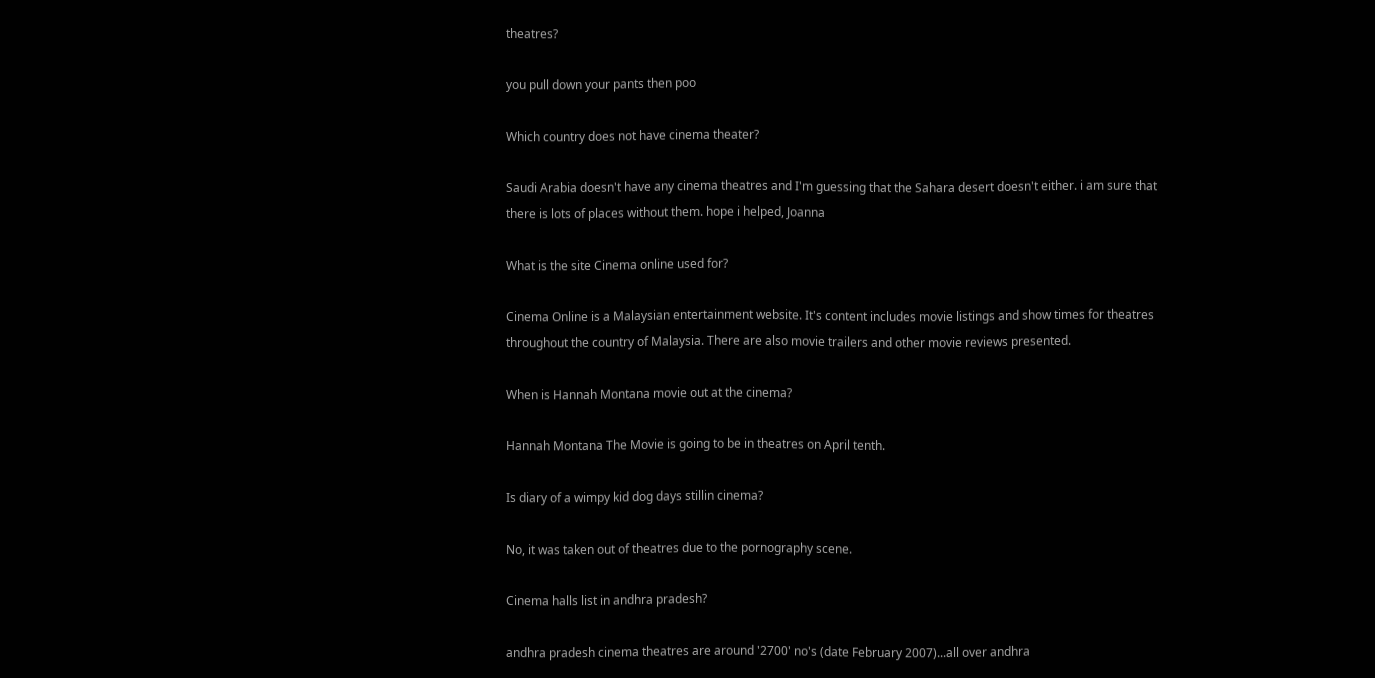theatres?

you pull down your pants then poo

Which country does not have cinema theater?

Saudi Arabia doesn't have any cinema theatres and I'm guessing that the Sahara desert doesn't either. i am sure that there is lots of places without them. hope i helped, Joanna

What is the site Cinema online used for?

Cinema Online is a Malaysian entertainment website. It's content includes movie listings and show times for theatres throughout the country of Malaysia. There are also movie trailers and other movie reviews presented.

When is Hannah Montana movie out at the cinema?

Hannah Montana The Movie is going to be in theatres on April tenth.

Is diary of a wimpy kid dog days stillin cinema?

No, it was taken out of theatres due to the pornography scene.

Cinema halls list in andhra pradesh?

andhra pradesh cinema theatres are around '2700' no's (date February 2007)...all over andhra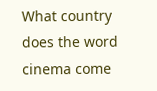What country does the word cinema come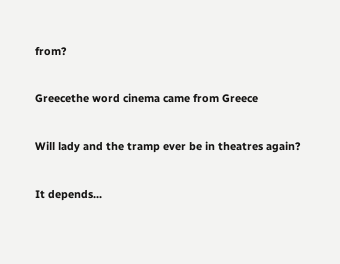from?

Greecethe word cinema came from Greece

Will lady and the tramp ever be in theatres again?

It depends...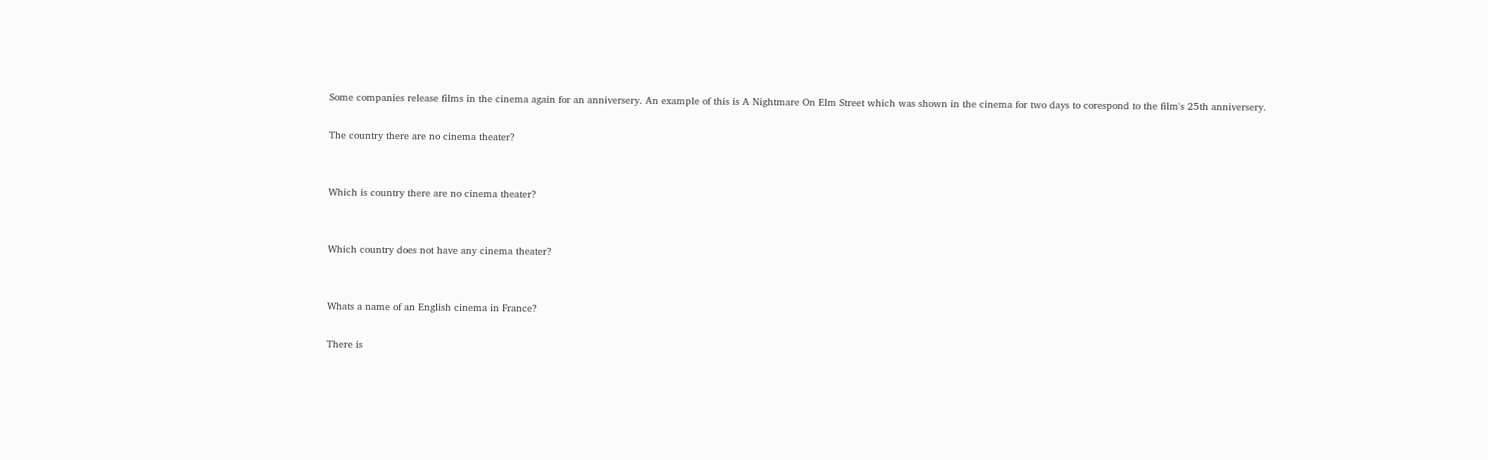Some companies release films in the cinema again for an anniversery. An example of this is A Nightmare On Elm Street which was shown in the cinema for two days to corespond to the film's 25th anniversery.

The country there are no cinema theater?


Which is country there are no cinema theater?


Which country does not have any cinema theater?


Whats a name of an English cinema in France?

There is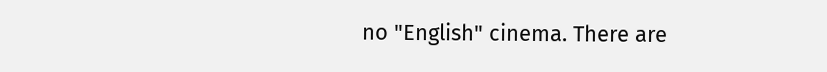no "English" cinema. There are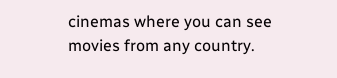cinemas where you can see movies from any country.